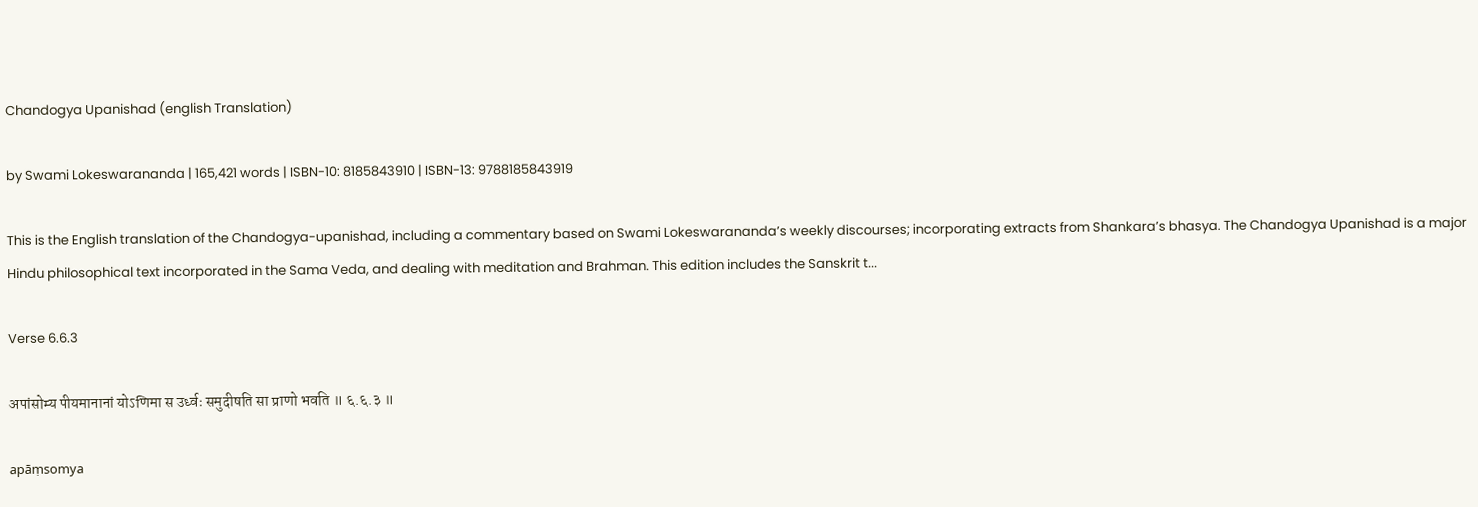Chandogya Upanishad (english Translation)

by Swami Lokeswarananda | 165,421 words | ISBN-10: 8185843910 | ISBN-13: 9788185843919

This is the English translation of the Chandogya-upanishad, including a commentary based on Swami Lokeswarananda’s weekly discourses; incorporating extracts from Shankara’s bhasya. The Chandogya Upanishad is a major Hindu philosophical text incorporated in the Sama Veda, and dealing with meditation and Brahman. This edition includes the Sanskrit t...

Verse 6.6.3

अपांसोम्य पीयमानानां योऽणिमा स उर्ध्वः समुदीषति सा प्राणो भवति ॥ ६.६.३ ॥

apāṃsomya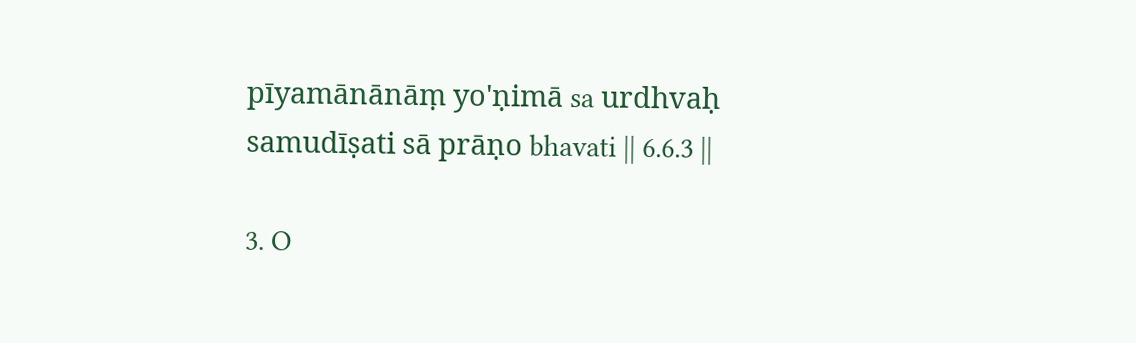pīyamānānāṃ yo'ṇimā sa urdhvaḥ samudīṣati sā prāṇo bhavati || 6.6.3 ||

3. O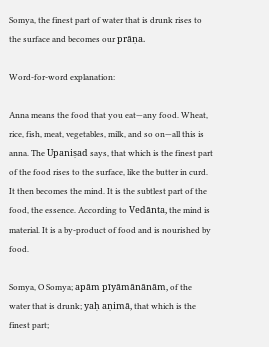Somya, the finest part of water that is drunk rises to the surface and becomes our prāṇa.

Word-for-word explanation:

Anna means the food that you eat—any food. Wheat, rice, fish, meat, vegetables, milk, and so on—all this is anna. The Upaniṣad says, that which is the finest part of the food rises to the surface, like the butter in curd. It then becomes the mind. It is the subtlest part of the food, the essence. According to Vedānta, the mind is material. It is a by-product of food and is nourished by food.

Somya, O Somya; apām pīyāmānānām, of the water that is drunk; yaḥ aṇimā, that which is the finest part;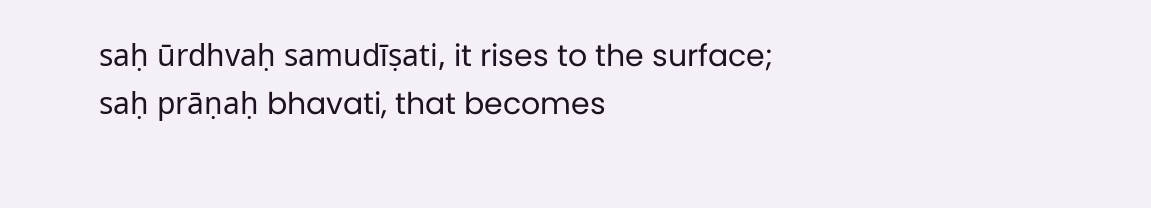saḥ ūrdhvaḥ samudīṣati, it rises to the surface; saḥ prāṇaḥ bhavati, that becomes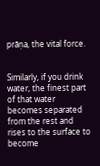prāṇa, the vital force.


Similarly, if you drink water, the finest part of that water becomes separated from the rest and rises to the surface to become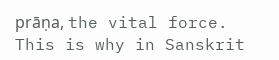prāṇa, the vital force. This is why in Sanskrit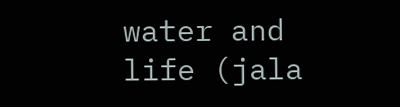water and life (jala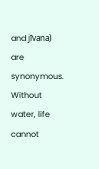and jīvana) are synonymous. Without water, life cannot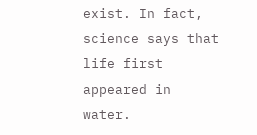exist. In fact, science says that life first appeared in water.